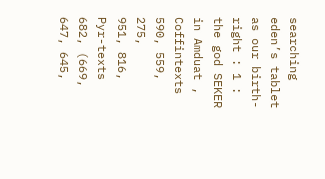searching eden’s tablet
as our birth-right : 1 :
the god SEKER in Amduat ,
Coffintexts 590, 559, 275,
951, 816,
Pyr-texts 682, (669, 647, 645,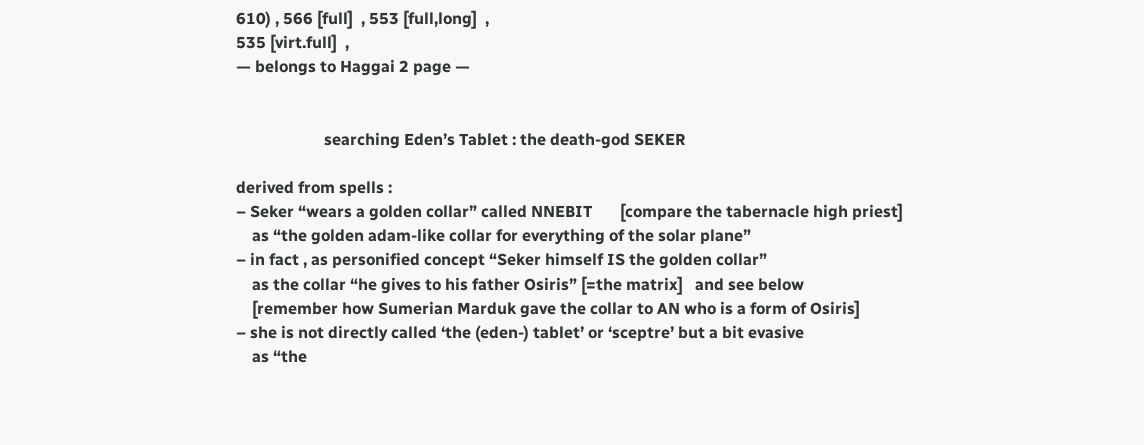610) , 566 [full]  , 553 [full,long]  ,
535 [virt.full]  ,
— belongs to Haggai 2 page —


                      searching Eden’s Tablet : the death-god SEKER

derived from spells :
– Seker “wears a golden collar” called NNEBIT       [compare the tabernacle high priest]
    as “the golden adam-like collar for everything of the solar plane”
– in fact , as personified concept “Seker himself IS the golden collar”
    as the collar “he gives to his father Osiris” [=the matrix]   and see below
    [remember how Sumerian Marduk gave the collar to AN who is a form of Osiris]
– she is not directly called ‘the (eden-) tablet’ or ‘sceptre’ but a bit evasive
    as “the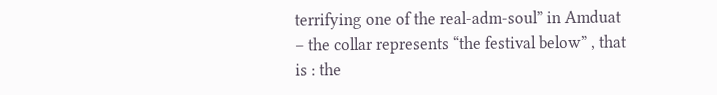terrifying one of the real-adm-soul” in Amduat
– the collar represents “the festival below” , that is : the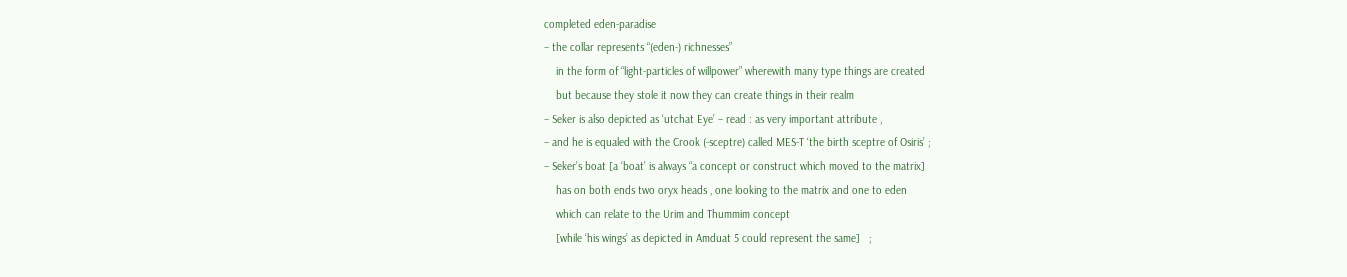completed eden-paradise
– the collar represents “(eden-) richnesses”
    in the form of “light-particles of willpower” wherewith many type things are created
    but because they stole it now they can create things in their realm
– Seker is also depicted as ‘utchat Eye’ – read : as very important attribute ,
– and he is equaled with the Crook (-sceptre) called MES-T ‘the birth sceptre of Osiris’ ;
– Seker’s boat [a ‘boat’ is always “a concept or construct which moved to the matrix]
    has on both ends two oryx heads , one looking to the matrix and one to eden
    which can relate to the Urim and Thummim concept
    [while ‘his wings’ as depicted in Amduat 5 could represent the same]   ;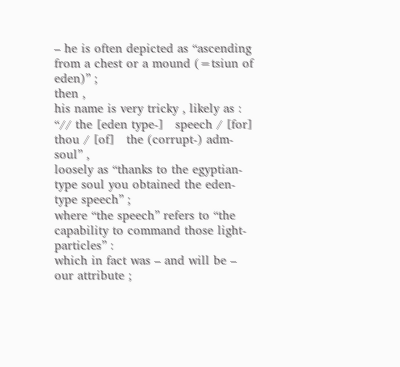– he is often depicted as “ascending from a chest or a mound (=tsiun of eden)” ;
then ,
his name is very tricky , likely as :
“// the [eden type-]   speech / [for]   thou / [of]   the (corrupt-) adm-soul” ,
loosely as “thanks to the egyptian-type soul you obtained the eden-type speech” ;
where “the speech” refers to “the capability to command those light-particles” :
which in fact was – and will be – our attribute ;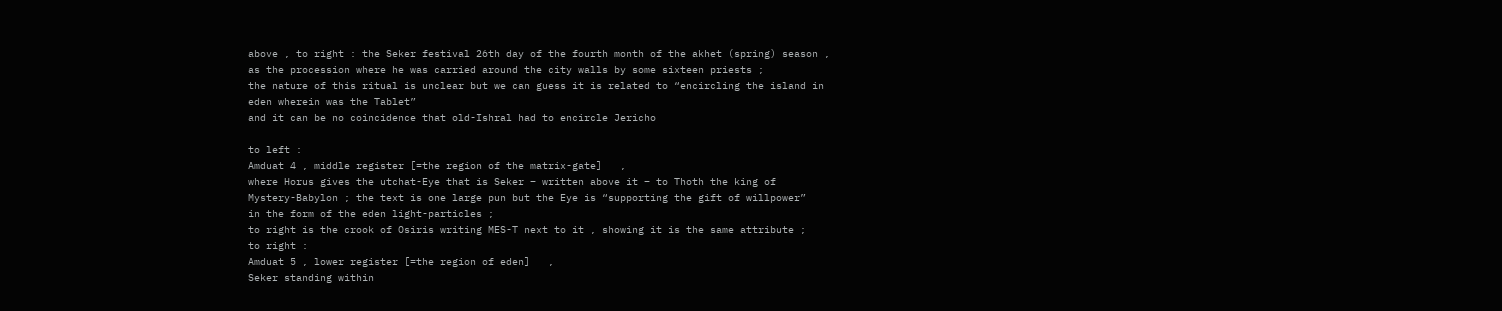above , to right : the Seker festival 26th day of the fourth month of the akhet (spring) season ,
as the procession where he was carried around the city walls by some sixteen priests ;
the nature of this ritual is unclear but we can guess it is related to “encircling the island in
eden wherein was the Tablet”
and it can be no coincidence that old-Ishral had to encircle Jericho

to left :
Amduat 4 , middle register [=the region of the matrix-gate]   ,
where Horus gives the utchat-Eye that is Seker – written above it – to Thoth the king of
Mystery-Babylon ; the text is one large pun but the Eye is “supporting the gift of willpower”
in the form of the eden light-particles ;
to right is the crook of Osiris writing MES-T next to it , showing it is the same attribute ;
to right :
Amduat 5 , lower register [=the region of eden]   ,
Seker standing within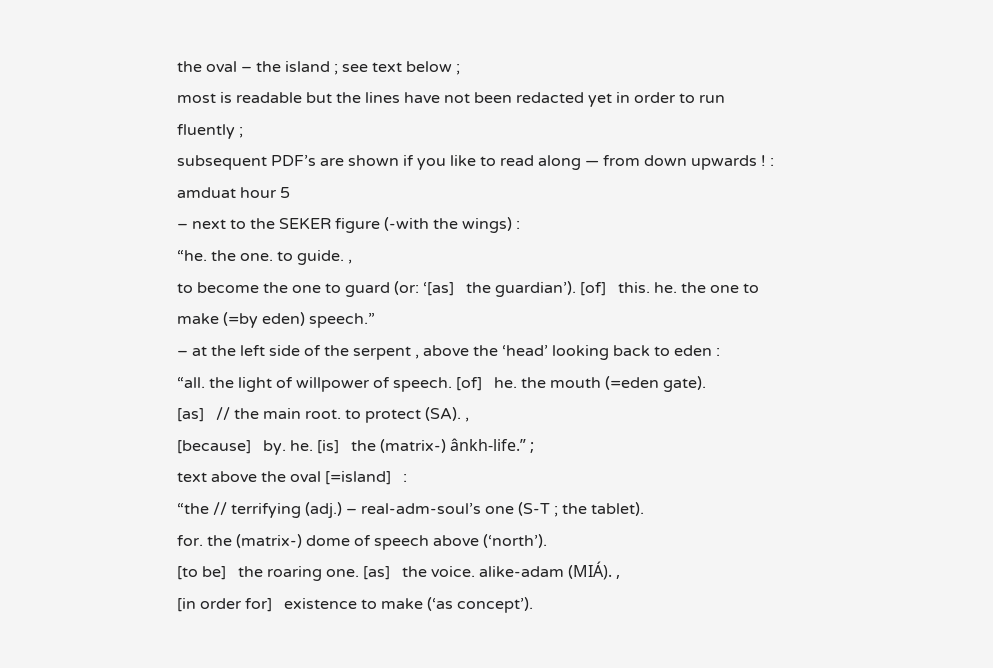the oval – the island ; see text below ;
most is readable but the lines have not been redacted yet in order to run fluently ;
subsequent PDF’s are shown if you like to read along — from down upwards ! :
amduat hour 5
– next to the SEKER figure (-with the wings) :
“he. the one. to guide. ,
to become the one to guard (or: ‘[as]   the guardian’). [of]   this. he. the one to make (=by eden) speech.”
– at the left side of the serpent , above the ‘head’ looking back to eden :
“all. the light of willpower of speech. [of]   he. the mouth (=eden gate).
[as]   // the main root. to protect (SA). ,
[because]   by. he. [is]   the (matrix-) ânkh-life.” ;
text above the oval [=island]   :
“the // terrifying (adj.) – real-adm-soul’s one (S-T ; the tablet).
for. the (matrix-) dome of speech above (‘north’).
[to be]   the roaring one. [as]   the voice. alike-adam (MIÁ). ,
[in order for]   existence to make (‘as concept’).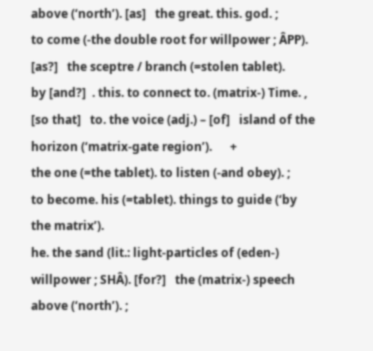above (‘north’). [as]   the great. this. god. ;
to come (-the double root for willpower ; ÂPP). [as?]   the sceptre / branch (=stolen tablet).
by [and?]  . this. to connect to. (matrix-) Time. ,
[so that]   to. the voice (adj.) – [of]   island of the horizon (‘matrix-gate region’).      +
the one (=the tablet). to listen (-and obey). ;
to become. his (=tablet). things to guide (‘by the matrix’).
he. the sand (lit.: light-particles of (eden-) willpower ; SHÂ). [for?]   the (matrix-) speech above (‘north’). ;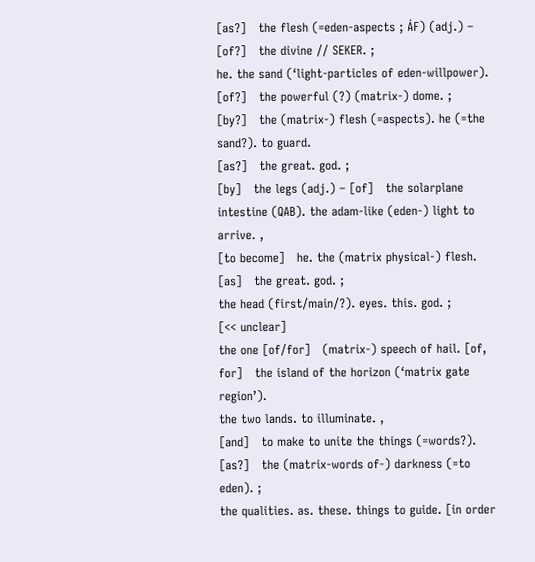[as?]   the flesh (=eden-aspects ; ÁF) (adj.) – [of?]   the divine // SEKER. ;
he. the sand (‘light-particles of eden-willpower). [of?]   the powerful (?) (matrix-) dome. ;
[by?]   the (matrix-) flesh (=aspects). he (=the sand?). to guard.
[as?]   the great. god. ;
[by]   the legs (adj.) – [of]   the solarplane intestine (QAB). the adam-like (eden-) light to arrive. ,
[to become]   he. the (matrix physical-) flesh. [as]   the great. god. ;
the head (first/main/?). eyes. this. god. ;                          [<< unclear]
the one [of/for]   (matrix-) speech of hail. [of, for]   the island of the horizon (‘matrix gate region’).
the two lands. to illuminate. ,
[and]   to make to unite the things (=words?). [as?]   the (matrix-words of-) darkness (=to eden). ;
the qualities. as. these. things to guide. [in order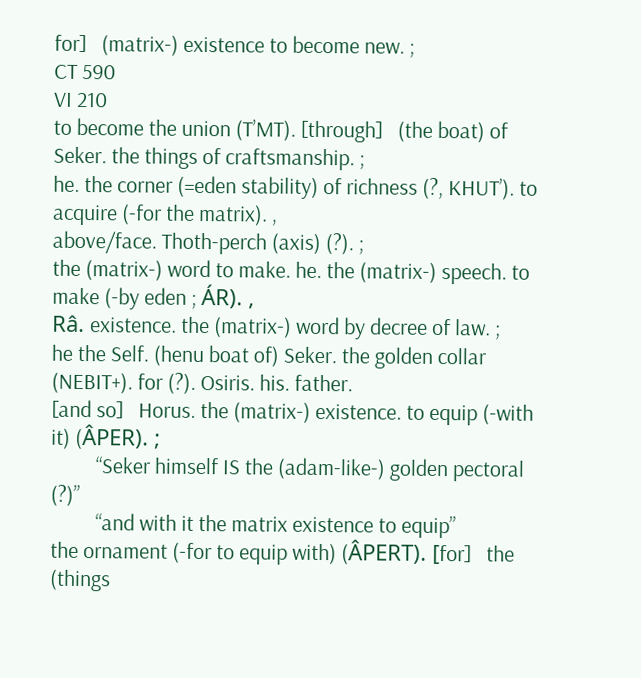for]   (matrix-) existence to become new. ;
CT 590
VI 210
to become the union (T’MT). [through]   (the boat) of Seker. the things of craftsmanship. ;
he. the corner (=eden stability) of richness (?, KHUT’). to acquire (-for the matrix). ,
above/face. Thoth-perch (axis) (?). ;
the (matrix-) word to make. he. the (matrix-) speech. to make (-by eden ; ÁR). ,
Râ. existence. the (matrix-) word by decree of law. ;
he the Self. (henu boat of) Seker. the golden collar (NEBIT+). for (?). Osiris. his. father.
[and so]   Horus. the (matrix-) existence. to equip (-with it) (ÂPER). ;
         “Seker himself IS the (adam-like-) golden pectoral (?)”
         “and with it the matrix existence to equip”
the ornament (-for to equip with) (ÂPERT). [for]   the (things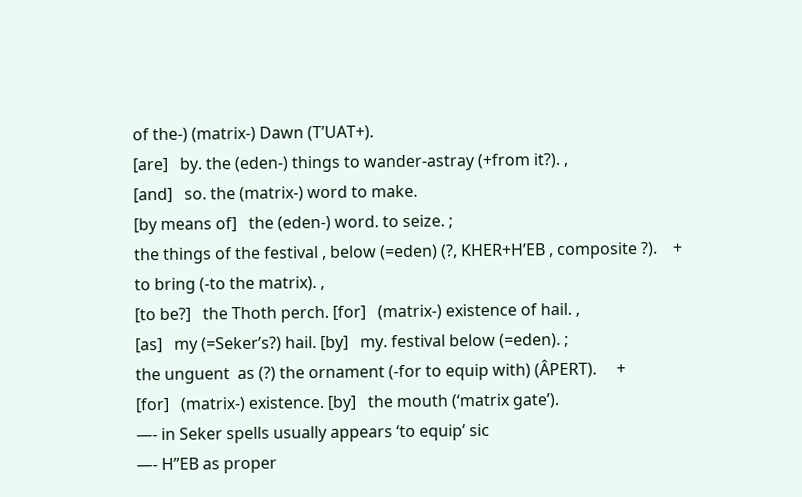of the-) (matrix-) Dawn (T’UAT+).
[are]   by. the (eden-) things to wander-astray (+from it?). ,
[and]   so. the (matrix-) word to make.
[by means of]   the (eden-) word. to seize. ;
the things of the festival , below (=eden) (?, KHER+H’EB , composite ?).    +
to bring (-to the matrix). ,
[to be?]   the Thoth perch. [for]   (matrix-) existence of hail. ,
[as]   my (=Seker’s?) hail. [by]   my. festival below (=eden). ;
the unguent  as (?) the ornament (-for to equip with) (ÂPERT).     +
[for]   (matrix-) existence. [by]   the mouth (‘matrix gate’).
—- in Seker spells usually appears ‘to equip’ sic
—- H”EB as proper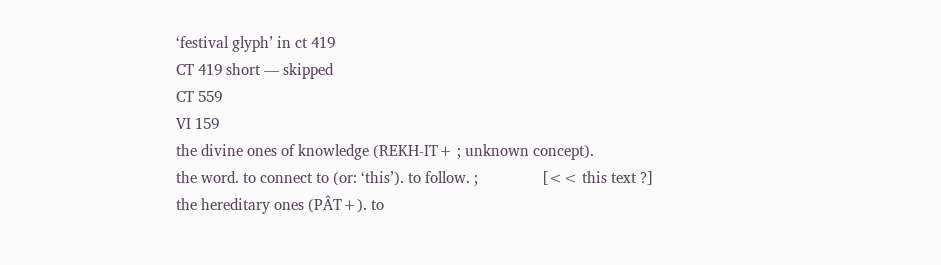‘festival glyph’ in ct 419
CT 419 short — skipped
CT 559
VI 159
the divine ones of knowledge (REKH-IT+ ; unknown concept).
the word. to connect to (or: ‘this’). to follow. ;                [<< this text ?]
the hereditary ones (PÂT+). to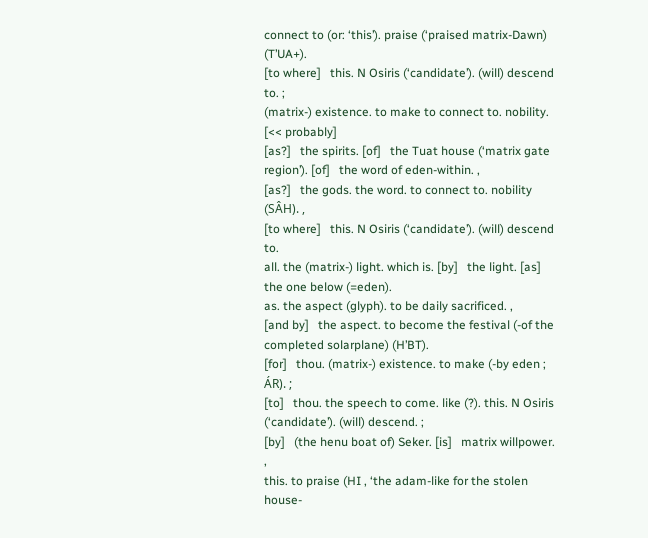connect to (or: ‘this’). praise (‘praised matrix-Dawn) (T’UA+).
[to where]   this. N Osiris (‘candidate’). (will) descend to. ;
(matrix-) existence. to make to connect to. nobility.       [<< probably]
[as?]   the spirits. [of]   the Tuat house (‘matrix gate region’). [of]   the word of eden-within. ,
[as?]   the gods. the word. to connect to. nobility (SÂH). ,
[to where]   this. N Osiris (‘candidate’). (will) descend to.
all. the (matrix-) light. which is. [by]   the light. [as]   the one below (=eden).
as. the aspect (glyph). to be daily sacrificed. ,
[and by]   the aspect. to become the festival (-of the completed solarplane) (H’BT).
[for]   thou. (matrix-) existence. to make (-by eden ; ÁR). ;
[to]   thou. the speech to come. like (?). this. N Osiris (‘candidate’). (will) descend. ;
[by]   (the henu boat of) Seker. [is]   matrix willpower. ,
this. to praise (HI , ‘the adam-like for the stolen house-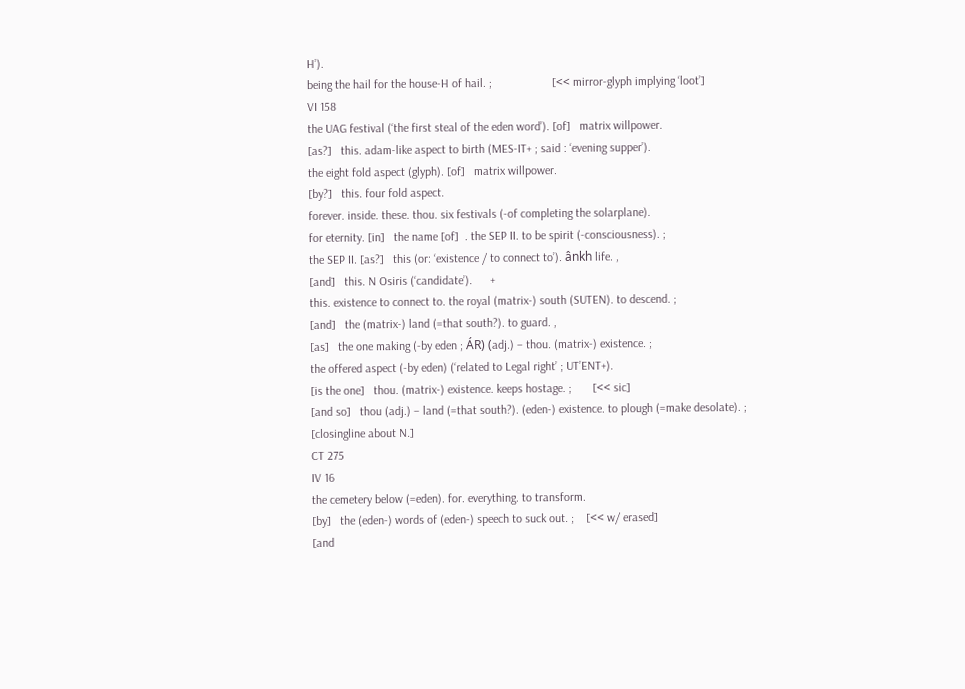H’).
being the hail for the house-H of hail. ;                    [<< mirror-glyph implying ‘loot’]
VI 158
the UAG festival (‘the first steal of the eden word’). [of]   matrix willpower.
[as?]   this. adam-like aspect to birth (MES-IT+ ; said : ‘evening supper’).
the eight fold aspect (glyph). [of]   matrix willpower.
[by?]   this. four fold aspect.
forever. inside. these. thou. six festivals (-of completing the solarplane).
for eternity. [in]   the name [of]  . the SEP II. to be spirit (-consciousness). ;
the SEP II. [as?]   this (or: ‘existence / to connect to’). ânkh life. ,
[and]   this. N Osiris (‘candidate’).      +
this. existence to connect to. the royal (matrix-) south (SUTEN). to descend. ;
[and]   the (matrix-) land (=that south?). to guard. ,
[as]   the one making (-by eden ; ÁR) (adj.) – thou. (matrix-) existence. ;
the offered aspect (-by eden) (‘related to Legal right’ ; UT’ENT+).
[is the one]   thou. (matrix-) existence. keeps hostage. ;       [<< sic]
[and so]   thou (adj.) – land (=that south?). (eden-) existence. to plough (=make desolate). ;
[closingline about N.]
CT 275
IV 16
the cemetery below (=eden). for. everything. to transform.
[by]   the (eden-) words of (eden-) speech to suck out. ;    [<< w/ erased]
[and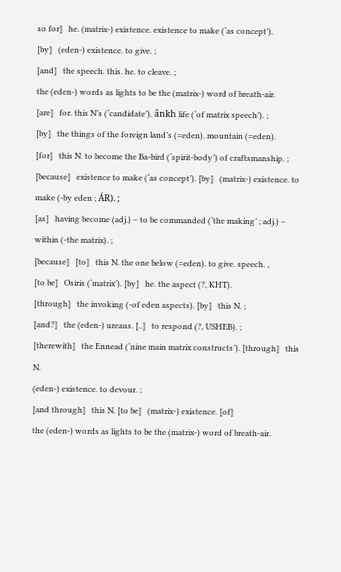so for]   he. (matrix-) existence. existence to make (‘as concept’).
[by]   (eden-) existence. to give. ;
[and]   the speech. this. he. to cleave. ;
the (eden-) words as lights to be the (matrix-) word of breath-air.
[are]   for. this N’s (‘candidate’). ânkh life (‘of matrix speech’). ;
[by]   the things of the foreign land’s (=eden). mountain (=eden).
[for]   this N. to become the Ba-bird (‘spirit-body’) of craftsmanship. ;
[because]   existence to make (‘as concept’). [by]   (matrix-) existence. to make (-by eden ; ÁR). ;
[as]   having become (adj.) – to be commanded (‘the making’ ; adj.) – within (-the matrix). ;
[because]   [to]   this N. the one below (=eden). to give. speech. ,
[to be]   Osiris (‘matrix’). [by]   he. the aspect (?, KHT).
[through]   the invoking (-of eden aspects). [by]   this N. ;
[and?]   the (eden-) ureaus. [..]   to respond (?, USHEB). ;
[therewith]   the Ennead (‘nine main matrix constructs’). [through]   this N.
(eden-) existence. to devour. ;
[and through]   this N. [to be]   (matrix-) existence. [of]
the (eden-) words as lights to be the (matrix-) word of breath-air.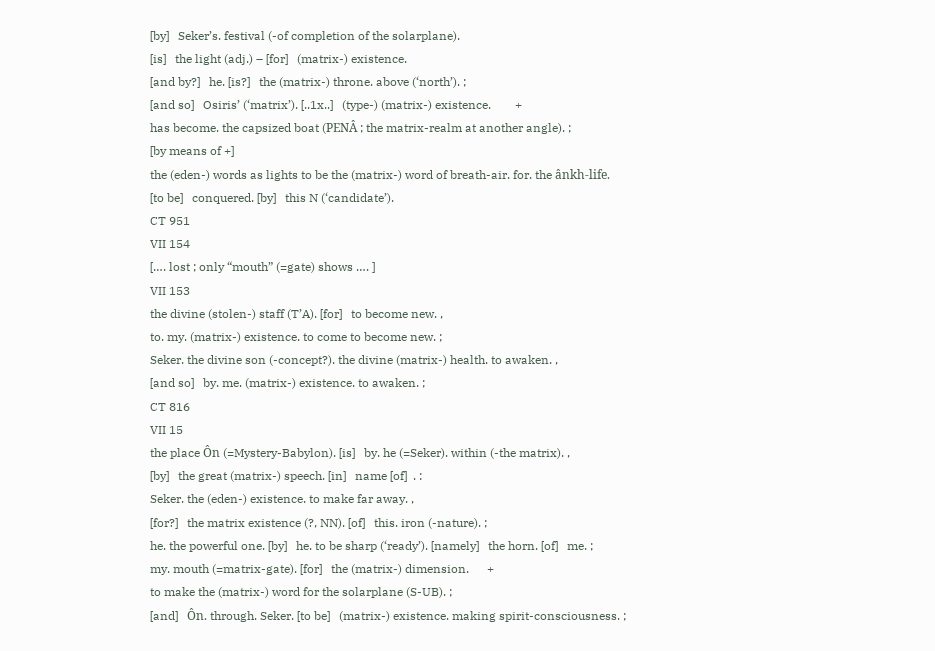[by]   Seker’s. festival (-of completion of the solarplane).
[is]   the light (adj.) – [for]   (matrix-) existence.
[and by?]   he. [is?]   the (matrix-) throne. above (‘north’). ;
[and so]   Osiris’ (‘matrix’). [..1x..]   (type-) (matrix-) existence.        +
has become. the capsized boat (PENÂ ; the matrix-realm at another angle). ;
[by means of +]
the (eden-) words as lights to be the (matrix-) word of breath-air. for. the ânkh-life.
[to be]   conquered. [by]   this N (‘candidate’).
CT 951
VII 154
[…. lost ; only “mouth” (=gate) shows …. ]
VII 153
the divine (stolen-) staff (T’A). [for]   to become new. ,
to. my. (matrix-) existence. to come to become new. ;
Seker. the divine son (-concept?). the divine (matrix-) health. to awaken. ,
[and so]   by. me. (matrix-) existence. to awaken. ;
CT 816
VII 15
the place Ôn (=Mystery-Babylon). [is]   by. he (=Seker). within (-the matrix). ,
[by]   the great (matrix-) speech. [in]   name [of]  . :
Seker. the (eden-) existence. to make far away. ,
[for?]   the matrix existence (?, NN). [of]   this. iron (-nature). ;
he. the powerful one. [by]   he. to be sharp (‘ready’). [namely]   the horn. [of]   me. ;
my. mouth (=matrix-gate). [for]   the (matrix-) dimension.      +
to make the (matrix-) word for the solarplane (S-UB). ;
[and]   Ôn. through. Seker. [to be]   (matrix-) existence. making spirit-consciousness. ;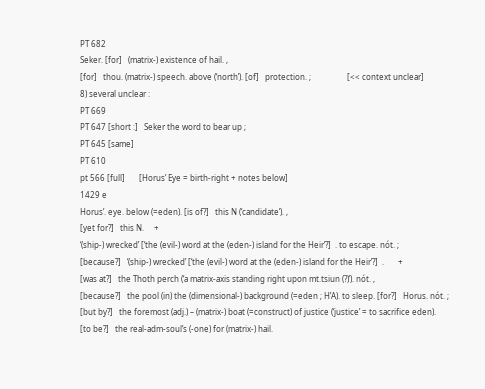PT 682
Seker. [for]   (matrix-) existence of hail. ,
[for]   thou. (matrix-) speech. above (‘north’). [of]   protection. ;                  [<< context unclear]
8) several unclear :
PT 669
PT 647 [short :]   Seker the word to bear up ;
PT 645 [same]
PT 610
pt 566 [full]       [Horus’ Eye = birth-right + notes below]
1429 e
Horus’. eye. below (=eden). [is of?]   this N (‘candidate’). ,
[yet for?]   this N.     +
‘(ship-) wrecked’ [‘the (evil-) word at the (eden-) island for the Heir’?]  . to escape. nót. ;
[because?]   ‘(ship-) wrecked’ [‘the (evil-) word at the (eden-) island for the Heir’?]  .       +
[was at?]   the Thoth perch (‘a matrix-axis standing right upon mt.tsiun (?)’). nót. ,
[because?]   the pool (in) the (dimensional-) background (=eden ; H’A). to sleep. [for?]   Horus. nót. ;
[but by?]   the foremost (adj.) – (matrix-) boat (=construct) of justice (‘justice’ = to sacrifice eden).
[to be?]   the real-adm-soul’s (-one) for (matrix-) hail.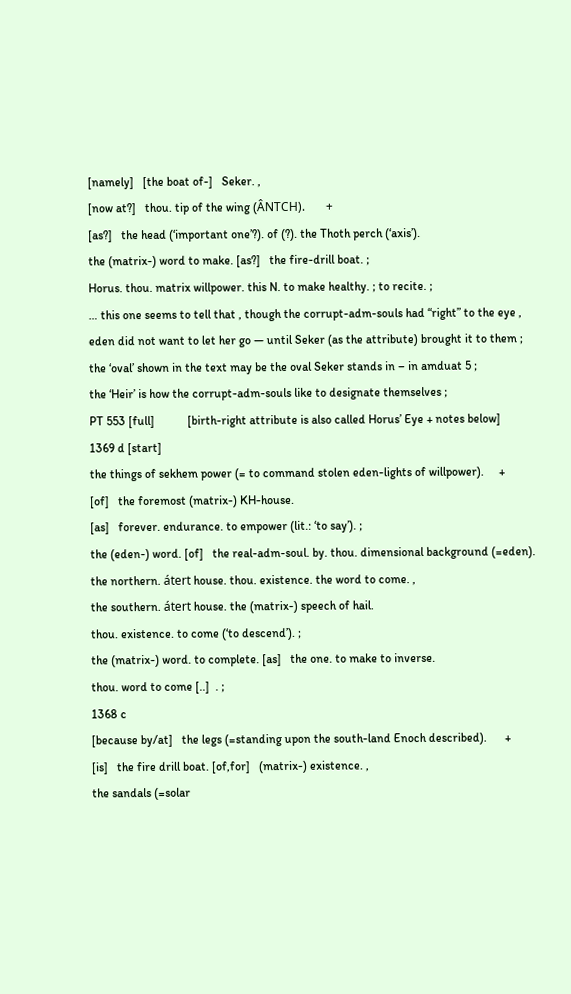[namely]   [the boat of-]   Seker. ,
[now at?]   thou. tip of the wing (ÂNTCH).       +
[as?]   the head (‘important one’?). of (?). the Thoth perch (‘axis’).
the (matrix-) word to make. [as?]   the fire-drill boat. ;
Horus. thou. matrix willpower. this N. to make healthy. ; to recite. ;
… this one seems to tell that , though the corrupt-adm-souls had “right” to the eye ,
eden did not want to let her go — until Seker (as the attribute) brought it to them ;
the ‘oval’ shown in the text may be the oval Seker stands in – in amduat 5 ;
the ‘Heir’ is how the corrupt-adm-souls like to designate themselves ;
PT 553 [full]           [birth-right attribute is also called Horus’ Eye + notes below]
1369 d [start]
the things of sekhem power (= to command stolen eden-lights of willpower).     +
[of]   the foremost (matrix-) KH-house.
[as]   forever. endurance. to empower (lit.: ‘to say’). ;
the (eden-) word. [of]   the real-adm-soul. by. thou. dimensional background (=eden).
the northern. átert house. thou. existence. the word to come. ,
the southern. átert house. the (matrix-) speech of hail.
thou. existence. to come (‘to descend’). ;
the (matrix-) word. to complete. [as]   the one. to make to inverse.
thou. word to come [..]  . ;
1368 c
[because by/at]   the legs (=standing upon the south-land Enoch described).      +
[is]   the fire drill boat. [of,for]   (matrix-) existence. ,
the sandals (=solar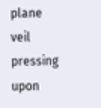plane veil pressing upon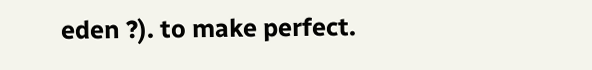eden ?). to make perfect.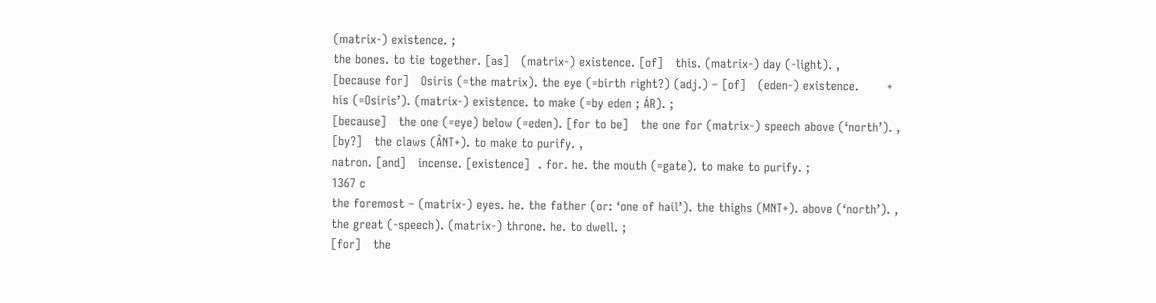(matrix-) existence. ;
the bones. to tie together. [as]   (matrix-) existence. [of]   this. (matrix-) day (-light). ,
[because for]   Osiris (=the matrix). the eye (=birth right?) (adj.) – [of]   (eden-) existence.       +
his (=Osiris’). (matrix-) existence. to make (=by eden ; ÁR). ;
[because]   the one (=eye) below (=eden). [for to be]   the one for (matrix-) speech above (‘north’). ,
[by?]   the claws (ÂNT+). to make to purify. ,
natron. [and]   incense. [existence]  . for. he. the mouth (=gate). to make to purify. ;
1367 c
the foremost – (matrix-) eyes. he. the father (or: ‘one of hail’). the thighs (MNT+). above (‘north’). ,
the great (-speech). (matrix-) throne. he. to dwell. ;
[for]   the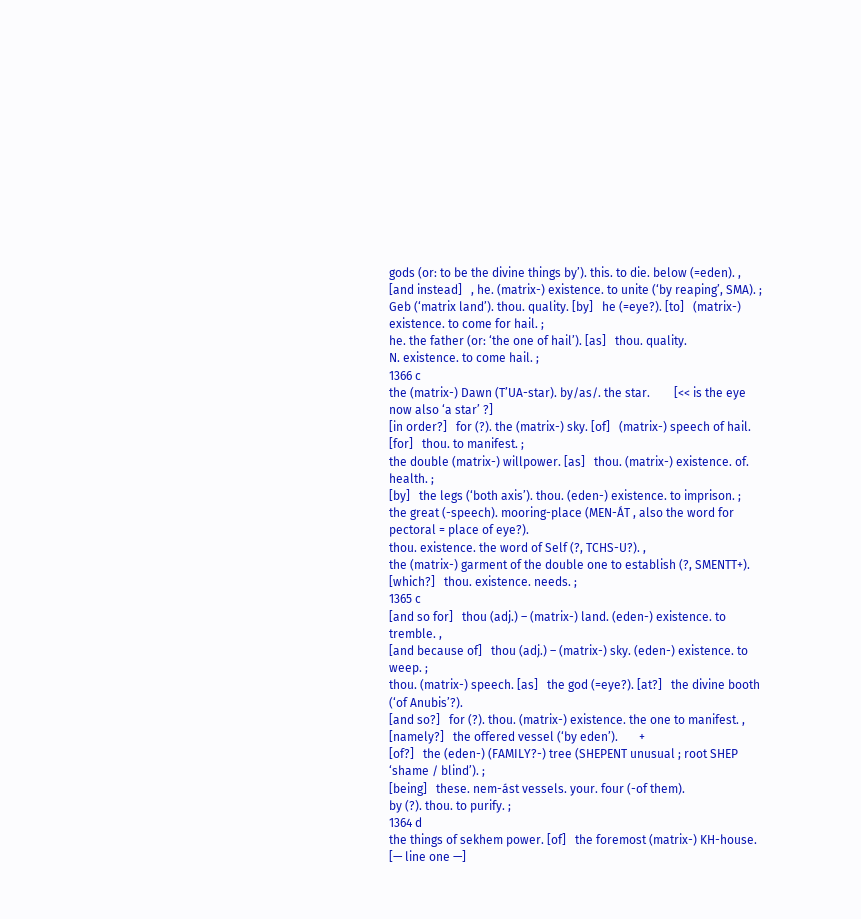gods (or: to be the divine things by’). this. to die. below (=eden). ,
[and instead]   , he. (matrix-) existence. to unite (‘by reaping’, SMA). ;
Geb (‘matrix land’). thou. quality. [by]   he (=eye?). [to]   (matrix-) existence. to come for hail. ;
he. the father (or: ‘the one of hail’). [as]   thou. quality.
N. existence. to come hail. ;
1366 c
the (matrix-) Dawn (T’UA-star). by/as/. the star.        [<< is the eye now also ‘a star’ ?]
[in order?]   for (?). the (matrix-) sky. [of]   (matrix-) speech of hail. [for]   thou. to manifest. ;
the double (matrix-) willpower. [as]   thou. (matrix-) existence. of. health. ;
[by]   the legs (‘both axis’). thou. (eden-) existence. to imprison. ;
the great (-speech). mooring-place (MEN-ÁT , also the word for pectoral = place of eye?).
thou. existence. the word of Self (?, TCHS-U?). ,
the (matrix-) garment of the double one to establish (?, SMENTT+).
[which?]   thou. existence. needs. ;
1365 c
[and so for]   thou (adj.) – (matrix-) land. (eden-) existence. to tremble. ,
[and because of]   thou (adj.) – (matrix-) sky. (eden-) existence. to weep. ;
thou. (matrix-) speech. [as]   the god (=eye?). [at?]   the divine booth (‘of Anubis’?).
[and so?]   for (?). thou. (matrix-) existence. the one to manifest. ,
[namely?]   the offered vessel (‘by eden’).       +
[of?]   the (eden-) (FAMILY?-) tree (SHEPENT unusual ; root SHEP ‘shame / blind’). ;
[being]   these. nem-ást vessels. your. four (-of them).
by (?). thou. to purify. ;
1364 d
the things of sekhem power. [of]   the foremost (matrix-) KH-house. [— line one —]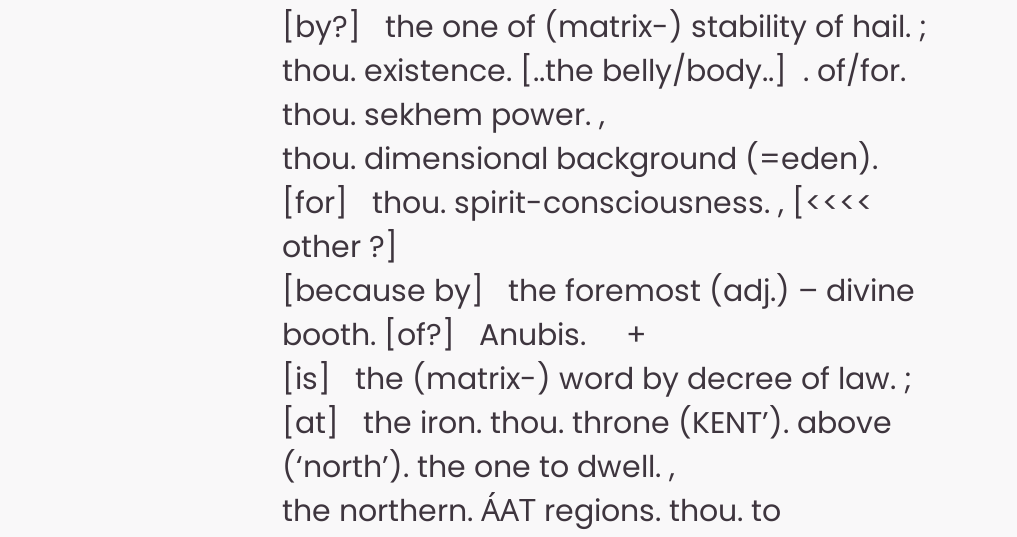[by?]   the one of (matrix-) stability of hail. ;
thou. existence. [..the belly/body..]  . of/for. thou. sekhem power. ,
thou. dimensional background (=eden). [for]   thou. spirit-consciousness. , [<<<< other ?]
[because by]   the foremost (adj.) – divine booth. [of?]   Anubis.     +
[is]   the (matrix-) word by decree of law. ;
[at]   the iron. thou. throne (KENT’). above (‘north’). the one to dwell. ,
the northern. ÁAT regions. thou. to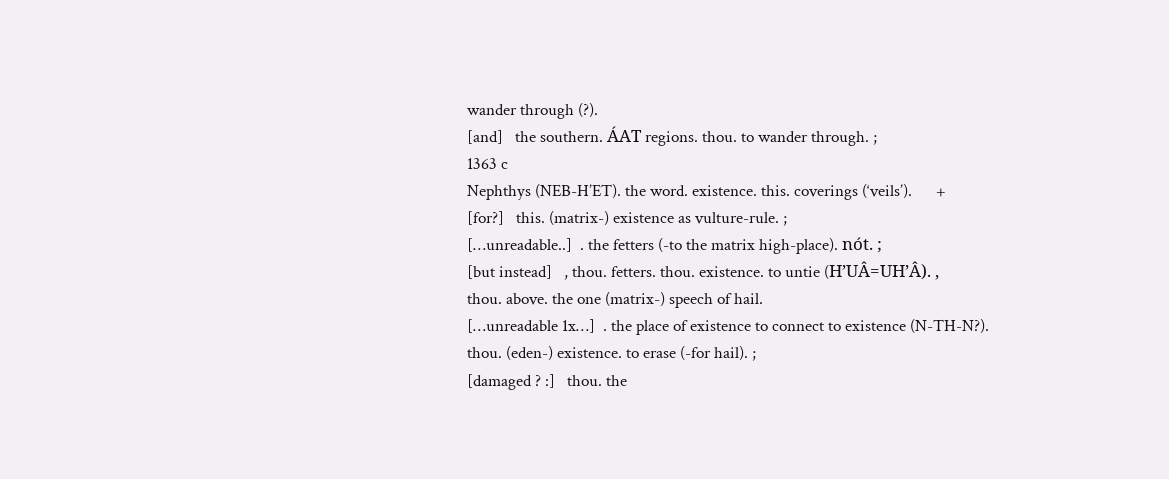wander through (?).
[and]   the southern. ÁAT regions. thou. to wander through. ;
1363 c
Nephthys (NEB-H’ET). the word. existence. this. coverings (‘veils’).      +
[for?]   this. (matrix-) existence as vulture-rule. ;
[…unreadable..]  . the fetters (-to the matrix high-place). nót. ;
[but instead]   , thou. fetters. thou. existence. to untie (H’UÂ=UH’Â). ,
thou. above. the one (matrix-) speech of hail.
[…unreadable 1x…]  . the place of existence to connect to existence (N-TH-N?).
thou. (eden-) existence. to erase (-for hail). ;
[damaged ? :]   thou. the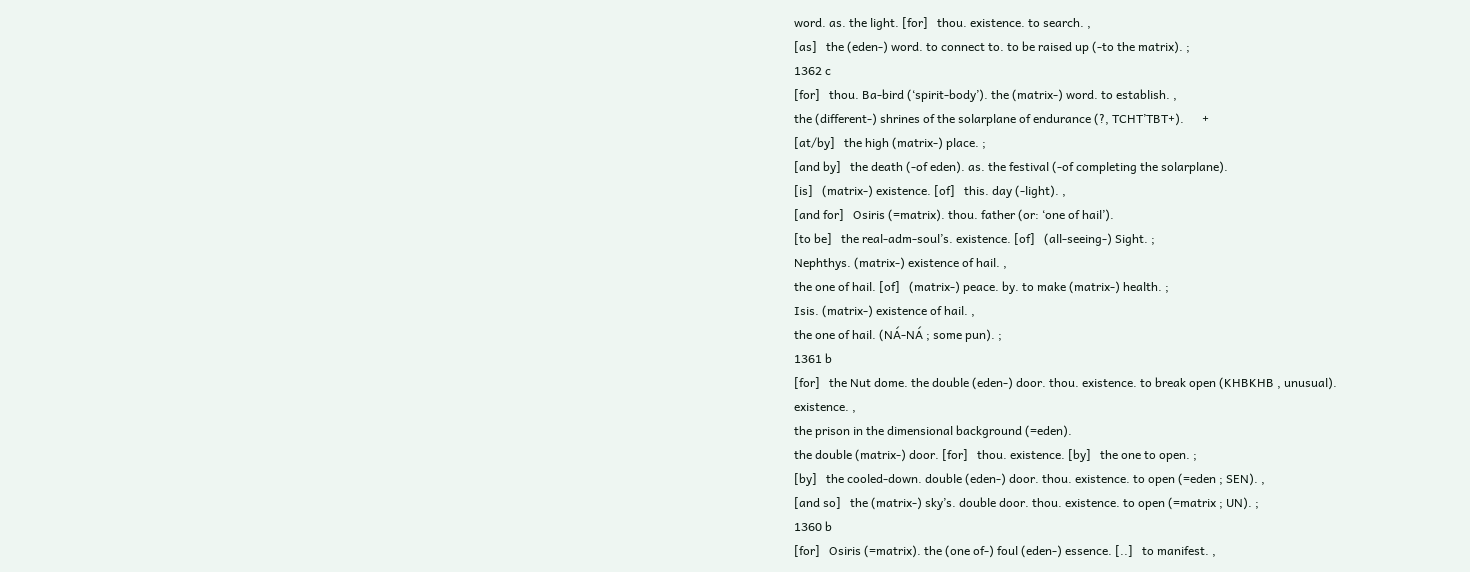word. as. the light. [for]   thou. existence. to search. ,
[as]   the (eden-) word. to connect to. to be raised up (-to the matrix). ;
1362 c
[for]   thou. Ba-bird (‘spirit-body’). the (matrix-) word. to establish. ,
the (different-) shrines of the solarplane of endurance (?, TCHT’TBT+).      +
[at/by]   the high (matrix-) place. ;
[and by]   the death (-of eden). as. the festival (-of completing the solarplane).
[is]   (matrix-) existence. [of]   this. day (-light). ,
[and for]   Osiris (=matrix). thou. father (or: ‘one of hail’).
[to be]   the real-adm-soul’s. existence. [of]   (all-seeing-) Sight. ;
Nephthys. (matrix-) existence of hail. ,
the one of hail. [of]   (matrix-) peace. by. to make (matrix-) health. ;
Isis. (matrix-) existence of hail. ,
the one of hail. (NÁ-NÁ ; some pun). ;
1361 b
[for]   the Nut dome. the double (eden-) door. thou. existence. to break open (KHBKHB , unusual).
existence. ,
the prison in the dimensional background (=eden).
the double (matrix-) door. [for]   thou. existence. [by]   the one to open. ;
[by]   the cooled-down. double (eden-) door. thou. existence. to open (=eden ; SEN). ,
[and so]   the (matrix-) sky’s. double door. thou. existence. to open (=matrix ; UN). ;
1360 b
[for]   Osiris (=matrix). the (one of-) foul (eden-) essence. [..]   to manifest. ,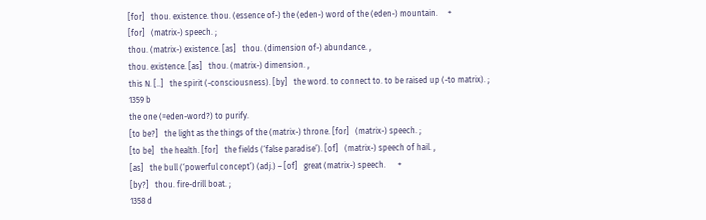[for]   thou. existence. thou. (essence of-) the (eden-) word of the (eden-) mountain.     +
[for]   (matrix-) speech. ;
thou. (matrix-) existence. [as]   thou. (dimension of-) abundance. ,
thou. existence. [as]   thou. (matrix-) dimension. ,
this N. [..]   the spirit (-consciousness). [by]   the word. to connect to. to be raised up (-to matrix). ;
1359 b
the one (=eden-word?) to purify.
[to be?]   the light as the things of the (matrix-) throne. [for]   (matrix-) speech. ;
[to be]   the health. [for]   the fields (‘false paradise’). [of]   (matrix-) speech of hail. ,
[as]   the bull (‘powerful concept’) (adj.) – [of]   great (matrix-) speech.      +
[by?]   thou. fire-drill boat. ;
1358 d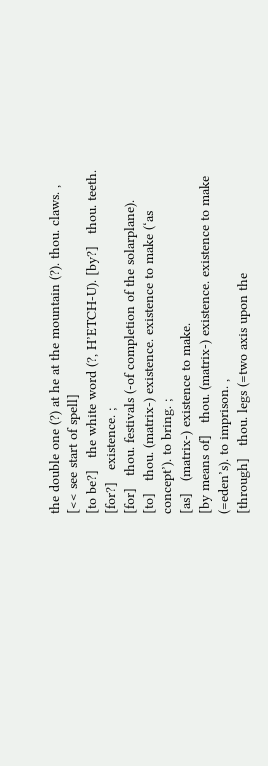the double one (?) at he at the mountain (?). thou. claws. ,  [<< see start of spell]
[to be?]   the white word (?, H’ETCH-U). [by?]   thou. teeth. [for?]   existence. ;
[for]   thou. festivals (-of completion of the solarplane).
[to]   thou. (matrix-) existence. existence to make (‘as concept’). to bring. ;
[as]   (matrix-) existence to make.
[by means of]   thou. (matrix-) existence. existence to make (=eden’s). to imprison. ,
[through]   thou. legs (=two axis upon the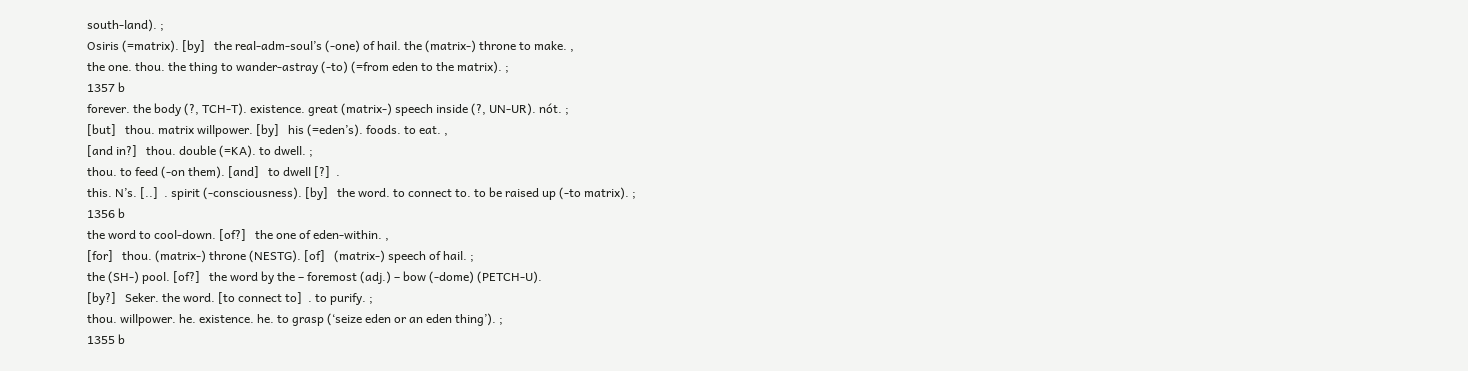south-land). ;
Osiris (=matrix). [by]   the real-adm-soul’s (-one) of hail. the (matrix-) throne to make. ,
the one. thou. the thing to wander-astray (-to) (=from eden to the matrix). ;
1357 b
forever. the body (?, TCH-T). existence. great (matrix-) speech inside (?, UN-UR). nót. ;
[but]   thou. matrix willpower. [by]   his (=eden’s). foods. to eat. ,
[and in?]   thou. double (=KA). to dwell. ;
thou. to feed (-on them). [and]   to dwell [?]  .
this. N’s. [..]  . spirit (-consciousness). [by]   the word. to connect to. to be raised up (-to matrix). ;
1356 b
the word to cool-down. [of?]   the one of eden-within. ,
[for]   thou. (matrix-) throne (NESTG). [of]   (matrix-) speech of hail. ;
the (SH-) pool. [of?]   the word by the – foremost (adj.) – bow (-dome) (PETCH-U).
[by?]   Seker. the word. [to connect to]  . to purify. ;
thou. willpower. he. existence. he. to grasp (‘seize eden or an eden thing’). ;
1355 b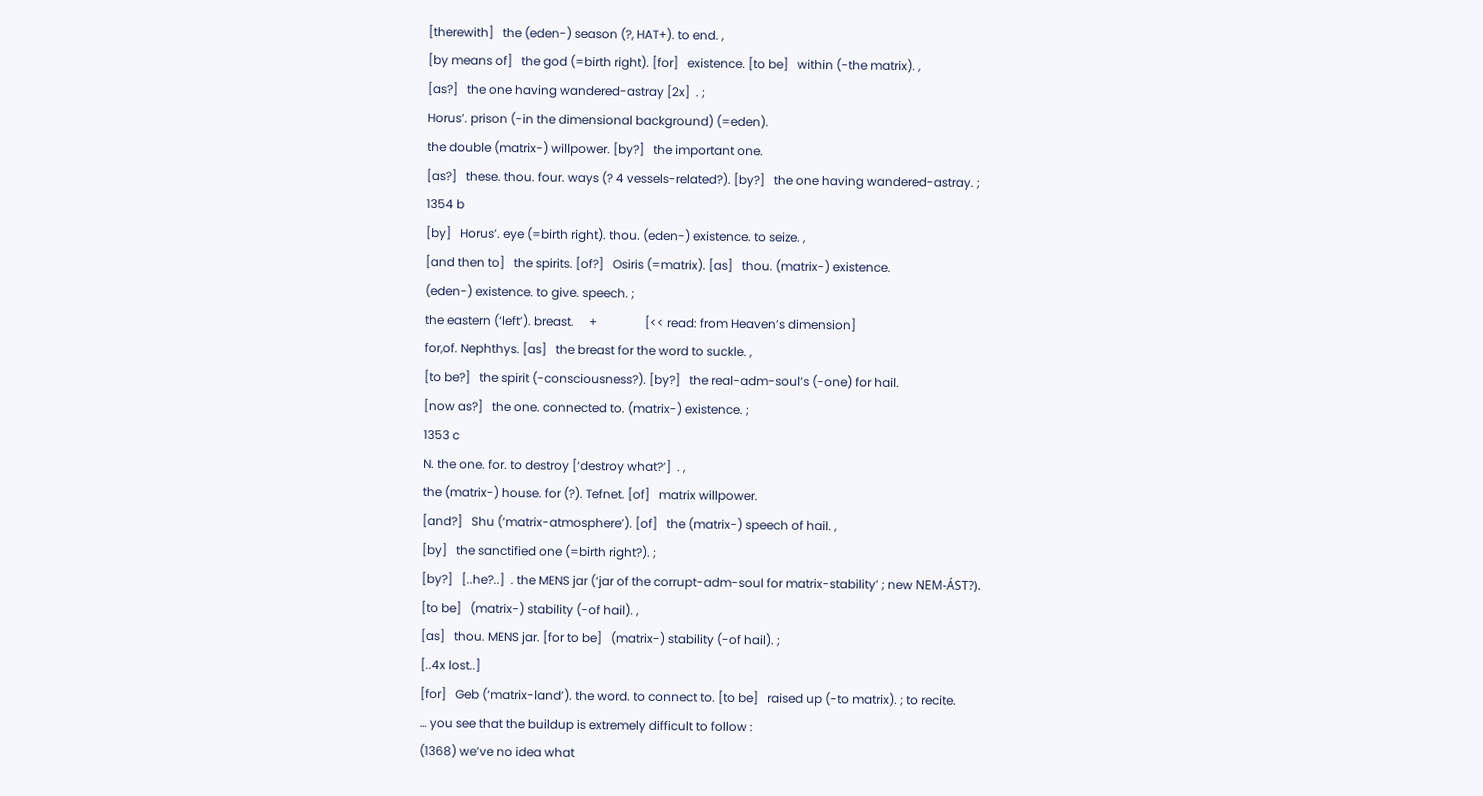[therewith]   the (eden-) season (?, HAT+). to end. ,
[by means of]   the god (=birth right). [for]   existence. [to be]   within (-the matrix). ,
[as?]   the one having wandered-astray [2x]  . ;
Horus’. prison (-in the dimensional background) (=eden).
the double (matrix-) willpower. [by?]   the important one.
[as?]   these. thou. four. ways (? 4 vessels-related?). [by?]   the one having wandered-astray. ;
1354 b
[by]   Horus’. eye (=birth right). thou. (eden-) existence. to seize. ,
[and then to]   the spirits. [of?]   Osiris (=matrix). [as]   thou. (matrix-) existence.
(eden-) existence. to give. speech. ;
the eastern (‘left’). breast.     +                [<< read: from Heaven’s dimension]
for,of. Nephthys. [as]   the breast for the word to suckle. ,
[to be?]   the spirit (-consciousness?). [by?]   the real-adm-soul’s (-one) for hail.
[now as?]   the one. connected to. (matrix-) existence. ;
1353 c
N. the one. for. to destroy [‘destroy what?’]  . ,
the (matrix-) house. for (?). Tefnet. [of]   matrix willpower.
[and?]   Shu (‘matrix-atmosphere’). [of]   the (matrix-) speech of hail. ,
[by]   the sanctified one (=birth right?). ;
[by?]   [..he?..]  . the MENS jar (‘jar of the corrupt-adm-soul for matrix-stability’ ; new NEM-ÁST?).
[to be]   (matrix-) stability (-of hail). ,
[as]   thou. MENS jar. [for to be]   (matrix-) stability (-of hail). ;
[..4x lost..]
[for]   Geb (‘matrix-land’). the word. to connect to. [to be]   raised up (-to matrix). ; to recite.
… you see that the buildup is extremely difficult to follow :
(1368) we’ve no idea what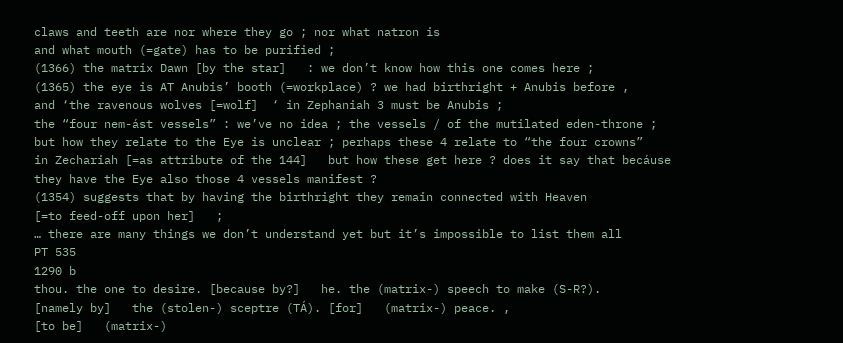claws and teeth are nor where they go ; nor what natron is
and what mouth (=gate) has to be purified ;
(1366) the matrix Dawn [by the star]   : we don’t know how this one comes here ;
(1365) the eye is AT Anubis’ booth (=workplace) ? we had birthright + Anubis before ,
and ‘the ravenous wolves [=wolf]  ‘ in Zephaniah 3 must be Anubis ;
the “four nem-ást vessels” : we’ve no idea ; the vessels / of the mutilated eden-throne ;
but how they relate to the Eye is unclear ; perhaps these 4 relate to “the four crowns”
in Zechariah [=as attribute of the 144]   but how these get here ? does it say that becáuse
they have the Eye also those 4 vessels manifest ?
(1354) suggests that by having the birthright they remain connected with Heaven
[=to feed-off upon her]   ;
… there are many things we don’t understand yet but it’s impossible to list them all
PT 535
1290 b
thou. the one to desire. [because by?]   he. the (matrix-) speech to make (S-R?).
[namely by]   the (stolen-) sceptre (TÁ). [for]   (matrix-) peace. ,
[to be]   (matrix-)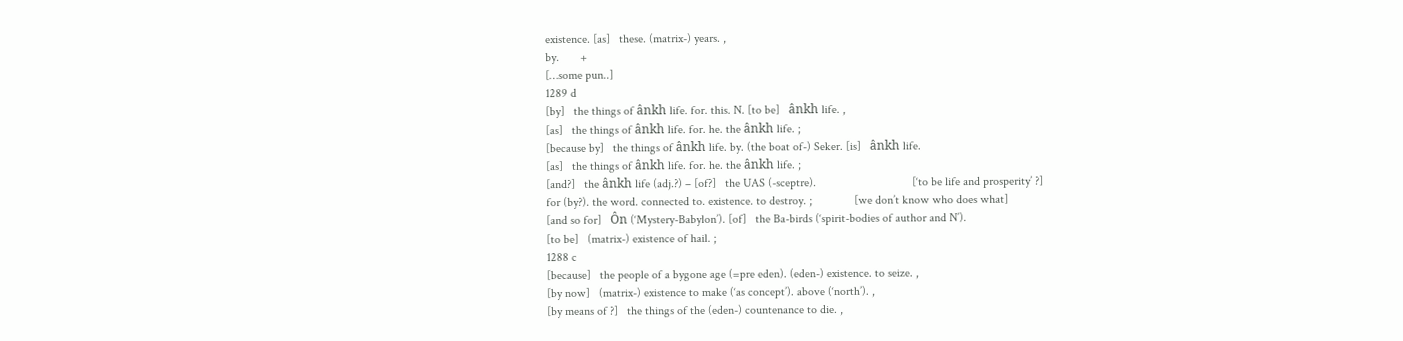existence. [as]   these. (matrix-) years. ,
by.       +
[…some pun..]
1289 d
[by]   the things of ânkh life. for. this. N. [to be]   ânkh life. ,
[as]   the things of ânkh life. for. he. the ânkh life. ;
[because by]   the things of ânkh life. by. (the boat of-) Seker. [is]   ânkh life.
[as]   the things of ânkh life. for. he. the ânkh life. ;
[and?]   the ânkh life (adj.?) – [of?]   the UAS (-sceptre).                                [‘to be life and prosperity’ ?]
for (by?). the word. connected to. existence. to destroy. ;              [we don’t know who does what]
[and so for]   Ôn (‘Mystery-Babylon’). [of]   the Ba-birds (‘spirit-bodies of author and N’).
[to be]   (matrix-) existence of hail. ;
1288 c
[because]   the people of a bygone age (=pre eden). (eden-) existence. to seize. ,
[by now]   (matrix-) existence to make (‘as concept’). above (‘north’). ,
[by means of ?]   the things of the (eden-) countenance to die. ,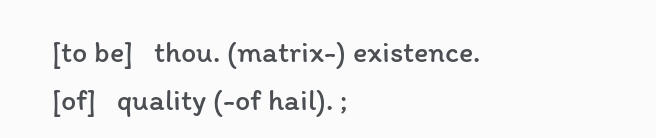[to be]   thou. (matrix-) existence. [of]   quality (-of hail). ;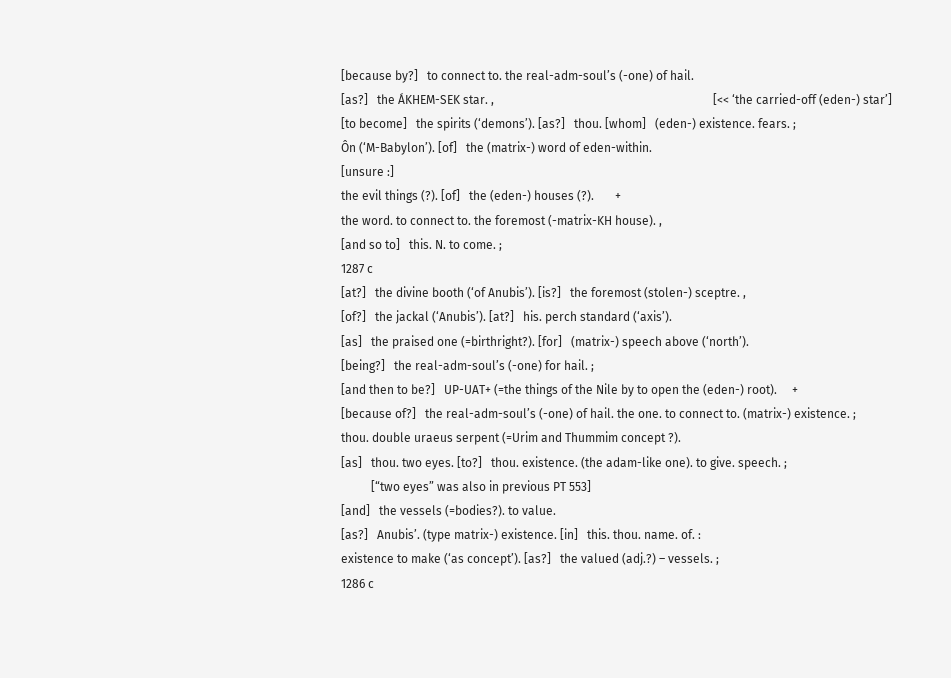[because by?]   to connect to. the real-adm-soul’s (-one) of hail.
[as?]   the ÁKHEM-SEK star. ,                                                                         [<< ‘the carried-off (eden-) star’]
[to become]   the spirits (‘demons’). [as?]   thou. [whom]   (eden-) existence. fears. ;
Ôn (‘M-Babylon’). [of]   the (matrix-) word of eden-within.
[unsure :]
the evil things (?). [of]   the (eden-) houses (?).       +
the word. to connect to. the foremost (-matrix-KH house). ,
[and so to]   this. N. to come. ;
1287 c
[at?]   the divine booth (‘of Anubis’). [is?]   the foremost (stolen-) sceptre. ,
[of?]   the jackal (‘Anubis’). [at?]   his. perch standard (‘axis’).
[as]   the praised one (=birthright?). [for]   (matrix-) speech above (‘north’).
[being?]   the real-adm-soul’s (-one) for hail. ;
[and then to be?]   UP-UAT+ (=the things of the Nile by to open the (eden-) root).     +
[because of?]   the real-adm-soul’s (-one) of hail. the one. to connect to. (matrix-) existence. ;
thou. double uraeus serpent (=Urim and Thummim concept ?).
[as]   thou. two eyes. [to?]   thou. existence. (the adam-like one). to give. speech. ;
          [“two eyes” was also in previous PT 553]
[and]   the vessels (=bodies?). to value.
[as?]   Anubis’. (type matrix-) existence. [in]   this. thou. name. of. :
existence to make (‘as concept’). [as?]   the valued (adj.?) – vessels. ;
1286 c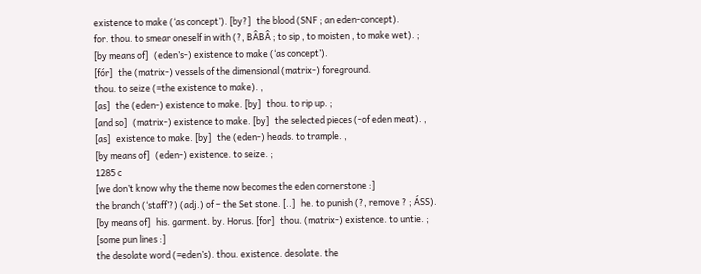existence to make (‘as concept’). [by?]   the blood (SNF ; an eden-concept).
for. thou. to smear oneself in with (?, BÂBÂ ; to sip , to moisten , to make wet). ;
[by means of]   (eden’s-) existence to make (‘as concept’).
[fór]   the (matrix-) vessels of the dimensional (matrix-) foreground.
thou. to seize (=the existence to make). ,
[as]   the (eden-) existence to make. [by]   thou. to rip up. ;
[and so]   (matrix-) existence to make. [by]   the selected pieces (-of eden meat). ,
[as]   existence to make. [by]   the (eden-) heads. to trample. ,
[by means of]   (eden-) existence. to seize. ;
1285 c
[we don’t know why the theme now becomes the eden cornerstone :]
the branch (‘staff’?) (adj.) of – the Set stone. [..]   he. to punish (?, remove ? ; ÁSS).
[by means of]   his. garment. by. Horus. [for]   thou. (matrix-) existence. to untie. ;
[some pun lines :]
the desolate word (=eden’s). thou. existence. desolate. the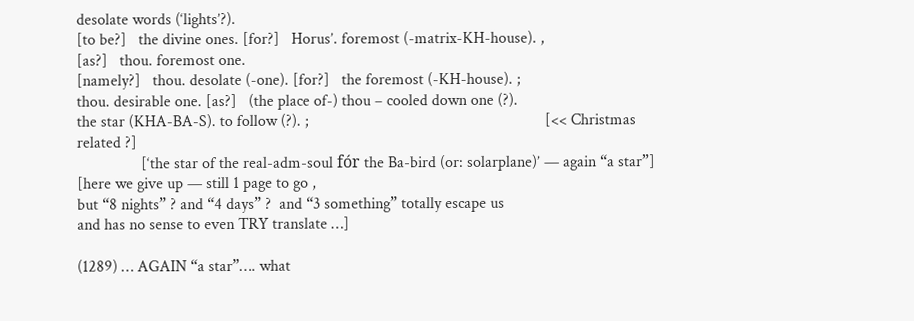desolate words (‘lights’?).
[to be?]   the divine ones. [for?]   Horus’. foremost (-matrix-KH-house). ,
[as?]   thou. foremost one.
[namely?]   thou. desolate (-one). [for?]   the foremost (-KH-house). ;
thou. desirable one. [as?]   (the place of-) thou – cooled down one (?).
the star (KHA-BA-S). to follow (?). ;                                                           [<< Christmas related ?]
                [‘the star of the real-adm-soul fór the Ba-bird (or: solarplane)’ — again “a star”]
[here we give up — still 1 page to go ,
but “8 nights” ? and “4 days” ?  and “3 something” totally escape us
and has no sense to even TRY translate …]

(1289) … AGAIN “a star”…. what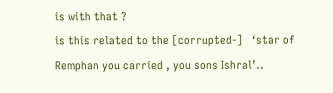is with that ?
is this related to the [corrupted-]   ‘star of Remphan you carried , you sons Ishral’..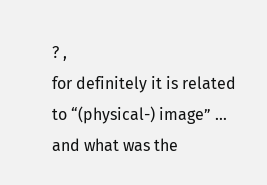? ,
for definitely it is related to “(physical-) image” …
and what was the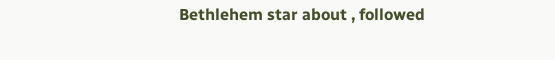Bethlehem star about , followed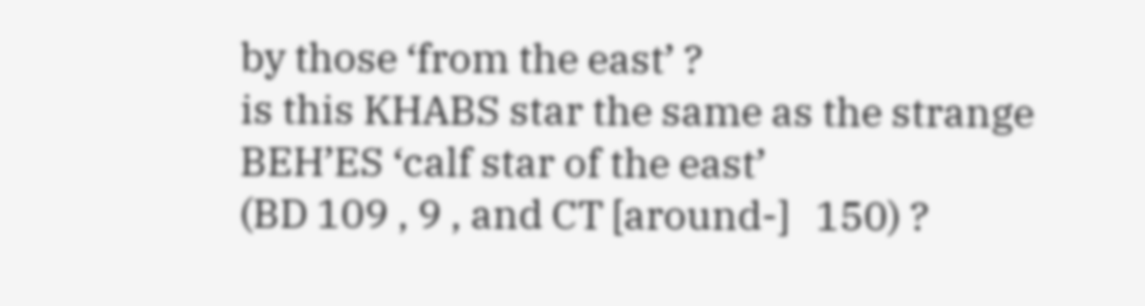by those ‘from the east’ ?
is this KHABS star the same as the strange BEH’ES ‘calf star of the east’
(BD 109 , 9 , and CT [around-]   150) ?